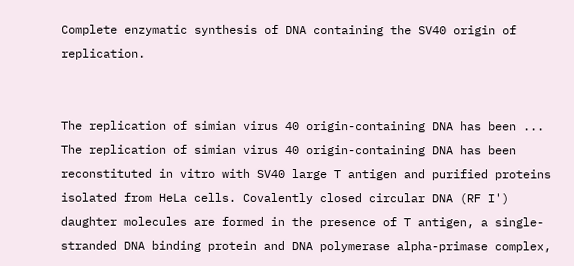Complete enzymatic synthesis of DNA containing the SV40 origin of replication.


The replication of simian virus 40 origin-containing DNA has been ...
The replication of simian virus 40 origin-containing DNA has been reconstituted in vitro with SV40 large T antigen and purified proteins isolated from HeLa cells. Covalently closed circular DNA (RF I') daughter molecules are formed in the presence of T antigen, a single-stranded DNA binding protein and DNA polymerase alpha-primase complex,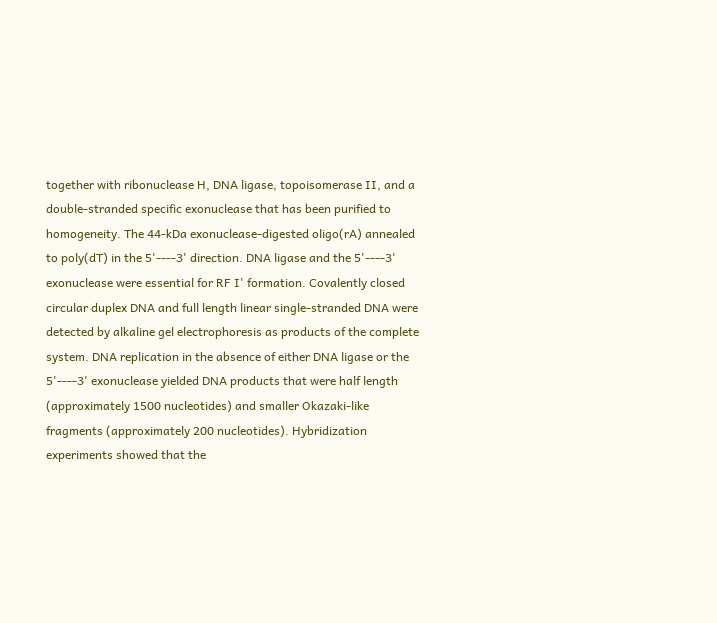together with ribonuclease H, DNA ligase, topoisomerase II, and a double-stranded specific exonuclease that has been purified to homogeneity. The 44-kDa exonuclease-digested oligo(rA) annealed to poly(dT) in the 5'----3' direction. DNA ligase and the 5'----3' exonuclease were essential for RF I' formation. Covalently closed circular duplex DNA and full length linear single-stranded DNA were detected by alkaline gel electrophoresis as products of the complete system. DNA replication in the absence of either DNA ligase or the 5'----3' exonuclease yielded DNA products that were half length (approximately 1500 nucleotides) and smaller Okazaki-like fragments (approximately 200 nucleotides). Hybridization experiments showed that the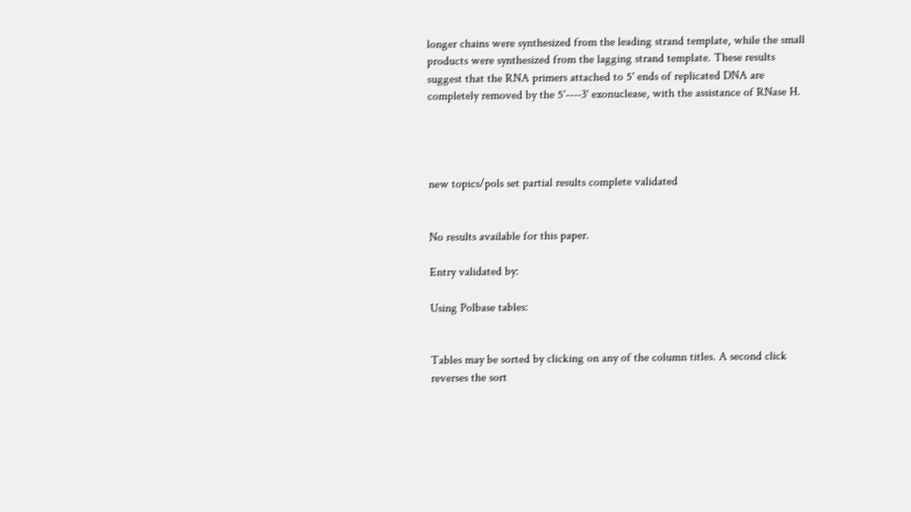longer chains were synthesized from the leading strand template, while the small products were synthesized from the lagging strand template. These results suggest that the RNA primers attached to 5' ends of replicated DNA are completely removed by the 5'----3' exonuclease, with the assistance of RNase H.




new topics/pols set partial results complete validated


No results available for this paper.

Entry validated by:

Using Polbase tables:


Tables may be sorted by clicking on any of the column titles. A second click reverses the sort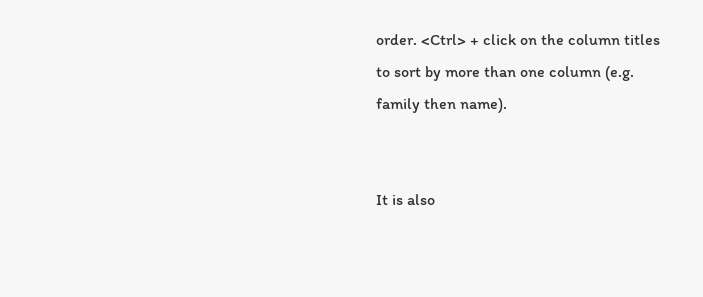order. <Ctrl> + click on the column titles to sort by more than one column (e.g. family then name).


It is also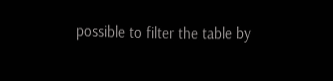possible to filter the table by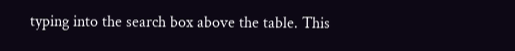typing into the search box above the table. This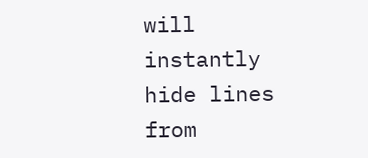will instantly hide lines from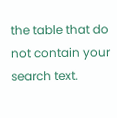the table that do not contain your search text.